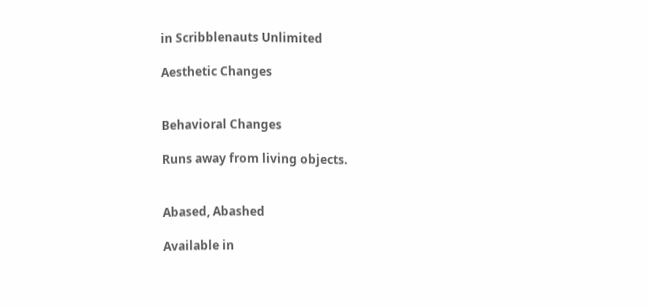in Scribblenauts Unlimited

Aesthetic Changes


Behavioral Changes

Runs away from living objects.


Abased, Abashed

Available in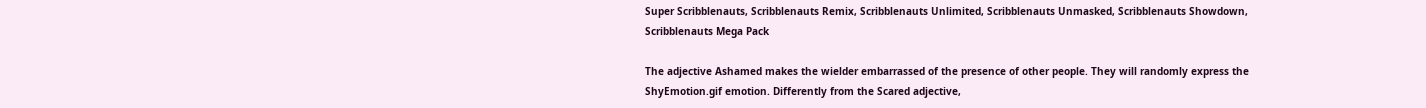Super Scribblenauts, Scribblenauts Remix, Scribblenauts Unlimited, Scribblenauts Unmasked, Scribblenauts Showdown, Scribblenauts Mega Pack

The adjective Ashamed makes the wielder embarrassed of the presence of other people. They will randomly express the ShyEmotion.gif emotion. Differently from the Scared adjective,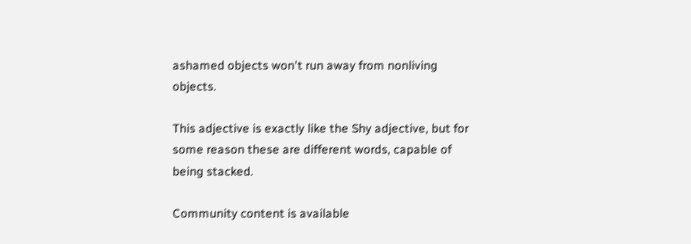ashamed objects won't run away from nonliving objects.

This adjective is exactly like the Shy adjective, but for some reason these are different words, capable of being stacked.

Community content is available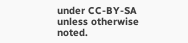under CC-BY-SA unless otherwise noted.